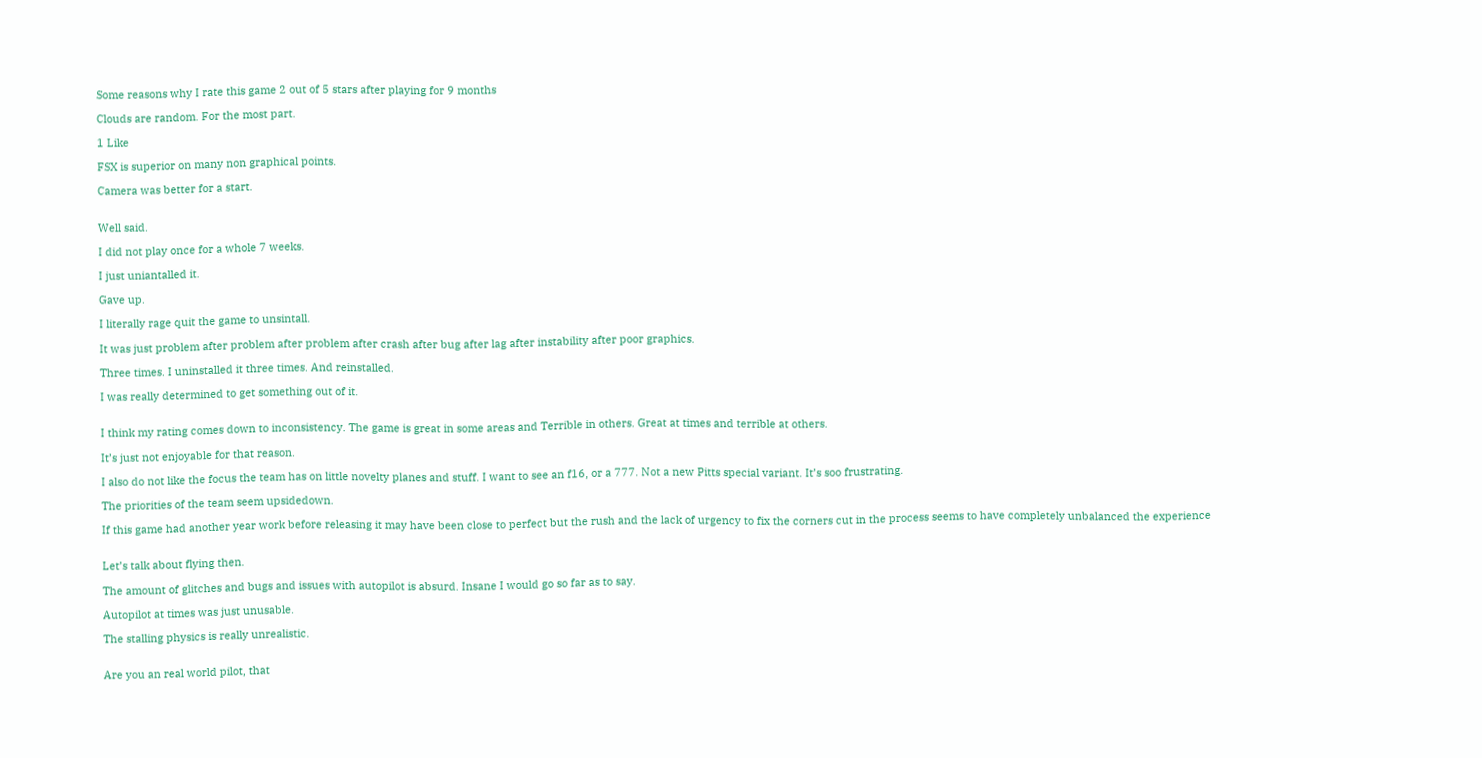Some reasons why I rate this game 2 out of 5 stars after playing for 9 months

Clouds are random. For the most part.

1 Like

FSX is superior on many non graphical points.

Camera was better for a start.


Well said.

I did not play once for a whole 7 weeks.

I just uniantalled it.

Gave up.

I literally rage quit the game to unsintall.

It was just problem after problem after problem after crash after bug after lag after instability after poor graphics.

Three times. I uninstalled it three times. And reinstalled.

I was really determined to get something out of it.


I think my rating comes down to inconsistency. The game is great in some areas and Terrible in others. Great at times and terrible at others.

It’s just not enjoyable for that reason.

I also do not like the focus the team has on little novelty planes and stuff. I want to see an f16, or a 777. Not a new Pitts special variant. It’s soo frustrating.

The priorities of the team seem upsidedown.

If this game had another year work before releasing it may have been close to perfect but the rush and the lack of urgency to fix the corners cut in the process seems to have completely unbalanced the experience


Let’s talk about flying then.

The amount of glitches and bugs and issues with autopilot is absurd. Insane I would go so far as to say.

Autopilot at times was just unusable.

The stalling physics is really unrealistic.


Are you an real world pilot, that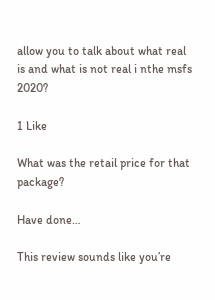allow you to talk about what real is and what is not real i nthe msfs 2020?

1 Like

What was the retail price for that package?

Have done…

This review sounds like you’re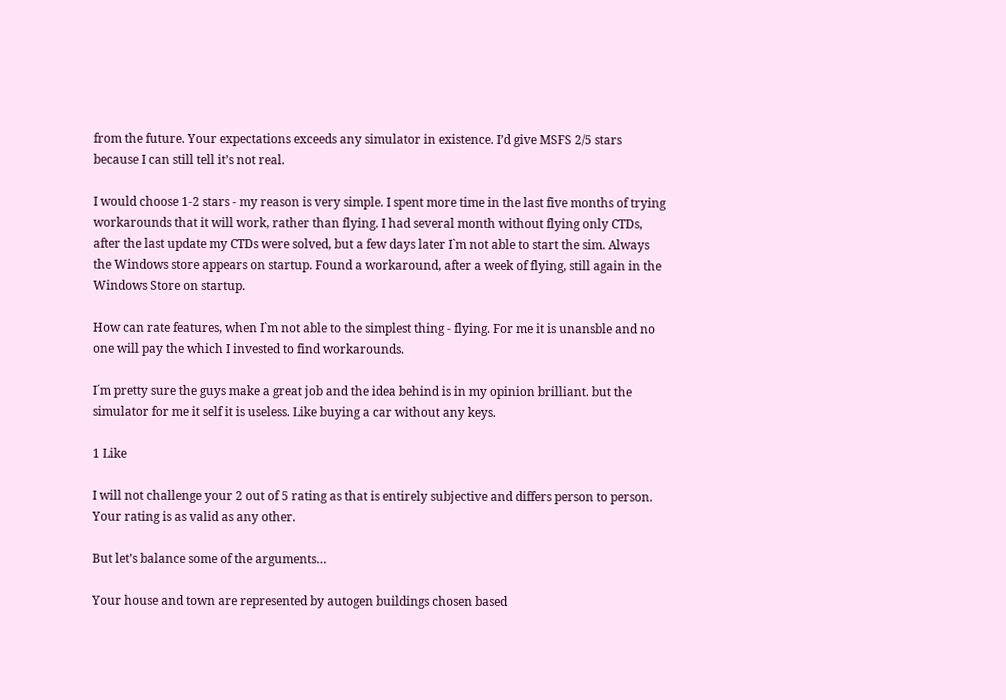from the future. Your expectations exceeds any simulator in existence. I’d give MSFS 2/5 stars because I can still tell it’s not real.

I would choose 1-2 stars - my reason is very simple. I spent more time in the last five months of trying workarounds that it will work, rather than flying. I had several month without flying only CTDs, after the last update my CTDs were solved, but a few days later I`m not able to start the sim. Always the Windows store appears on startup. Found a workaround, after a week of flying, still again in the Windows Store on startup.

How can rate features, when I`m not able to the simplest thing - flying. For me it is unansble and no one will pay the which I invested to find workarounds.

I´m pretty sure the guys make a great job and the idea behind is in my opinion brilliant. but the simulator for me it self it is useless. Like buying a car without any keys.

1 Like

I will not challenge your 2 out of 5 rating as that is entirely subjective and differs person to person. Your rating is as valid as any other.

But let’s balance some of the arguments…

Your house and town are represented by autogen buildings chosen based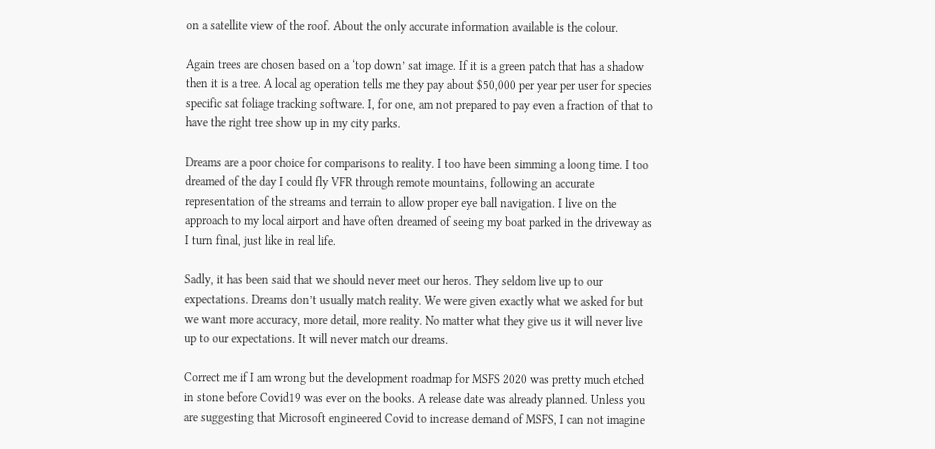on a satellite view of the roof. About the only accurate information available is the colour.

Again trees are chosen based on a ‘top down’ sat image. If it is a green patch that has a shadow then it is a tree. A local ag operation tells me they pay about $50,000 per year per user for species specific sat foliage tracking software. I, for one, am not prepared to pay even a fraction of that to have the right tree show up in my city parks.

Dreams are a poor choice for comparisons to reality. I too have been simming a loong time. I too dreamed of the day I could fly VFR through remote mountains, following an accurate representation of the streams and terrain to allow proper eye ball navigation. I live on the approach to my local airport and have often dreamed of seeing my boat parked in the driveway as I turn final, just like in real life.

Sadly, it has been said that we should never meet our heros. They seldom live up to our expectations. Dreams don’t usually match reality. We were given exactly what we asked for but we want more accuracy, more detail, more reality. No matter what they give us it will never live up to our expectations. It will never match our dreams.

Correct me if I am wrong but the development roadmap for MSFS 2020 was pretty much etched in stone before Covid19 was ever on the books. A release date was already planned. Unless you are suggesting that Microsoft engineered Covid to increase demand of MSFS, I can not imagine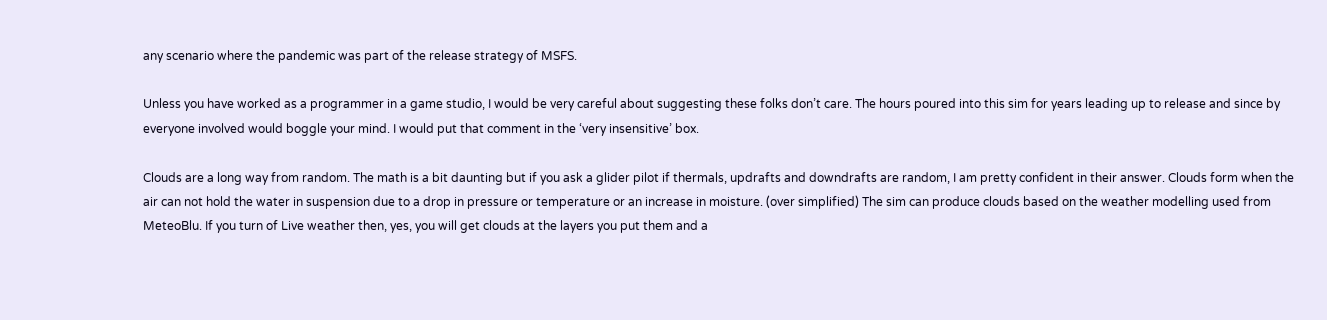any scenario where the pandemic was part of the release strategy of MSFS.

Unless you have worked as a programmer in a game studio, I would be very careful about suggesting these folks don’t care. The hours poured into this sim for years leading up to release and since by everyone involved would boggle your mind. I would put that comment in the ‘very insensitive’ box.

Clouds are a long way from random. The math is a bit daunting but if you ask a glider pilot if thermals, updrafts and downdrafts are random, I am pretty confident in their answer. Clouds form when the air can not hold the water in suspension due to a drop in pressure or temperature or an increase in moisture. (over simplified) The sim can produce clouds based on the weather modelling used from MeteoBlu. If you turn of Live weather then, yes, you will get clouds at the layers you put them and a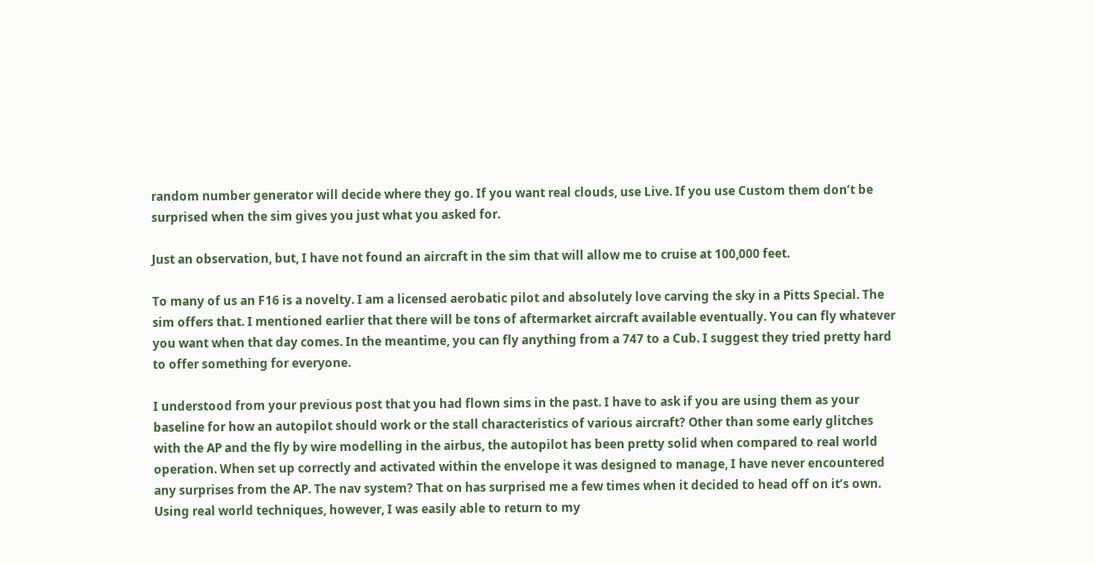random number generator will decide where they go. If you want real clouds, use Live. If you use Custom them don’t be surprised when the sim gives you just what you asked for.

Just an observation, but, I have not found an aircraft in the sim that will allow me to cruise at 100,000 feet.

To many of us an F16 is a novelty. I am a licensed aerobatic pilot and absolutely love carving the sky in a Pitts Special. The sim offers that. I mentioned earlier that there will be tons of aftermarket aircraft available eventually. You can fly whatever you want when that day comes. In the meantime, you can fly anything from a 747 to a Cub. I suggest they tried pretty hard to offer something for everyone.

I understood from your previous post that you had flown sims in the past. I have to ask if you are using them as your baseline for how an autopilot should work or the stall characteristics of various aircraft? Other than some early glitches with the AP and the fly by wire modelling in the airbus, the autopilot has been pretty solid when compared to real world operation. When set up correctly and activated within the envelope it was designed to manage, I have never encountered any surprises from the AP. The nav system? That on has surprised me a few times when it decided to head off on it’s own. Using real world techniques, however, I was easily able to return to my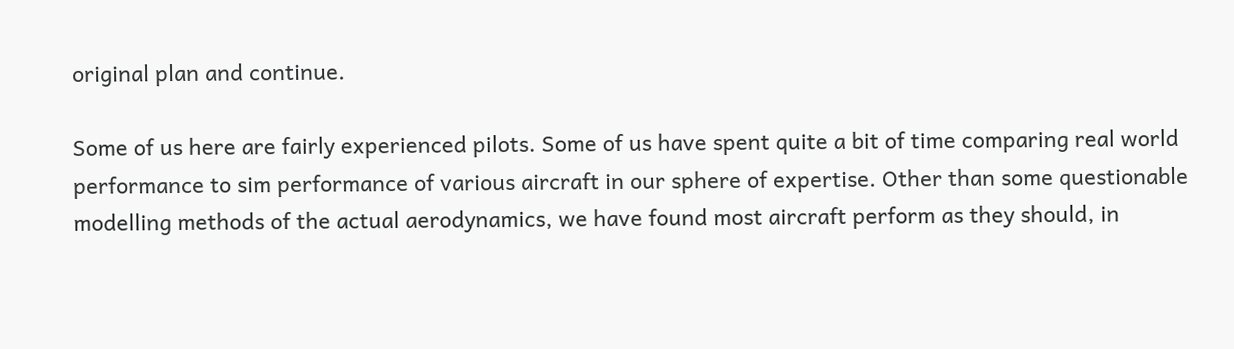original plan and continue.

Some of us here are fairly experienced pilots. Some of us have spent quite a bit of time comparing real world performance to sim performance of various aircraft in our sphere of expertise. Other than some questionable modelling methods of the actual aerodynamics, we have found most aircraft perform as they should, in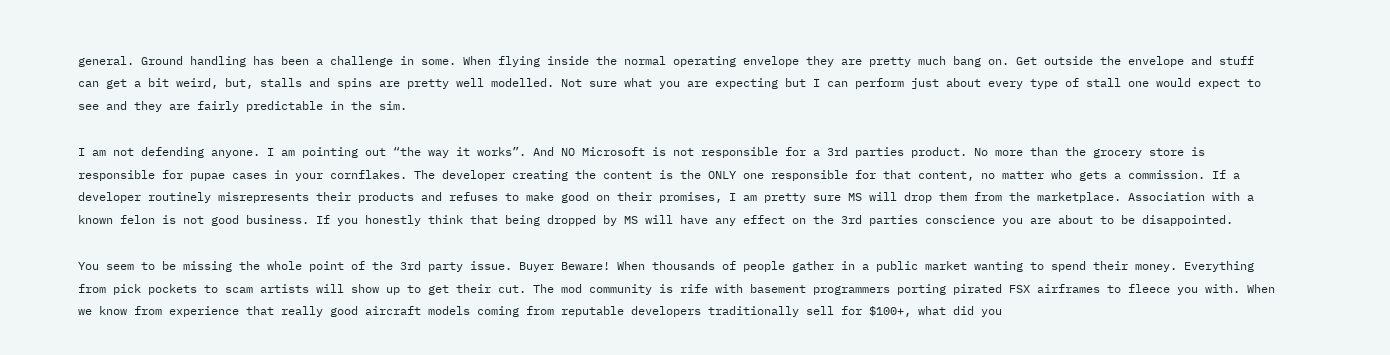general. Ground handling has been a challenge in some. When flying inside the normal operating envelope they are pretty much bang on. Get outside the envelope and stuff can get a bit weird, but, stalls and spins are pretty well modelled. Not sure what you are expecting but I can perform just about every type of stall one would expect to see and they are fairly predictable in the sim.

I am not defending anyone. I am pointing out “the way it works”. And NO Microsoft is not responsible for a 3rd parties product. No more than the grocery store is responsible for pupae cases in your cornflakes. The developer creating the content is the ONLY one responsible for that content, no matter who gets a commission. If a developer routinely misrepresents their products and refuses to make good on their promises, I am pretty sure MS will drop them from the marketplace. Association with a known felon is not good business. If you honestly think that being dropped by MS will have any effect on the 3rd parties conscience you are about to be disappointed.

You seem to be missing the whole point of the 3rd party issue. Buyer Beware! When thousands of people gather in a public market wanting to spend their money. Everything from pick pockets to scam artists will show up to get their cut. The mod community is rife with basement programmers porting pirated FSX airframes to fleece you with. When we know from experience that really good aircraft models coming from reputable developers traditionally sell for $100+, what did you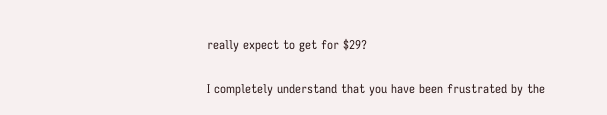really expect to get for $29?

I completely understand that you have been frustrated by the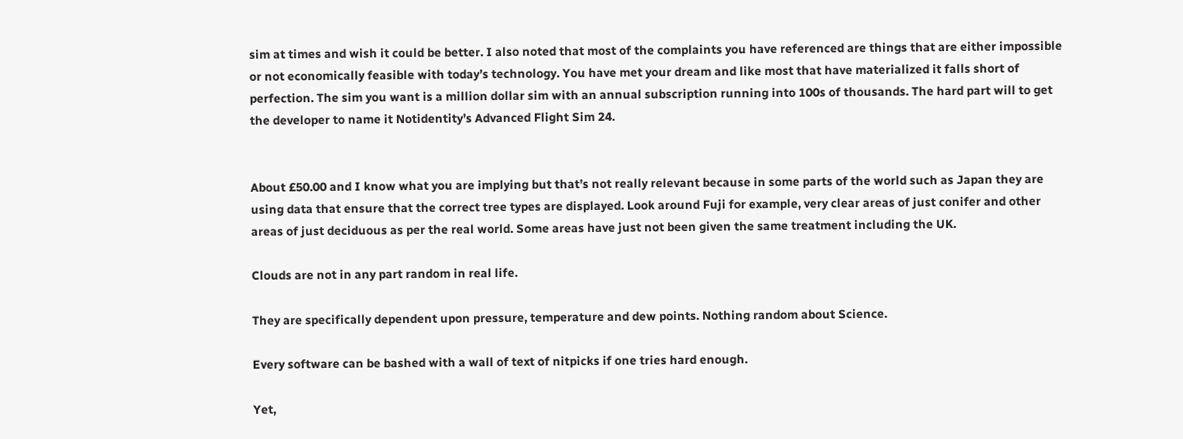sim at times and wish it could be better. I also noted that most of the complaints you have referenced are things that are either impossible or not economically feasible with today’s technology. You have met your dream and like most that have materialized it falls short of perfection. The sim you want is a million dollar sim with an annual subscription running into 100s of thousands. The hard part will to get the developer to name it Notidentity’s Advanced Flight Sim 24.


About £50.00 and I know what you are implying but that’s not really relevant because in some parts of the world such as Japan they are using data that ensure that the correct tree types are displayed. Look around Fuji for example, very clear areas of just conifer and other areas of just deciduous as per the real world. Some areas have just not been given the same treatment including the UK.

Clouds are not in any part random in real life.

They are specifically dependent upon pressure, temperature and dew points. Nothing random about Science.

Every software can be bashed with a wall of text of nitpicks if one tries hard enough.

Yet,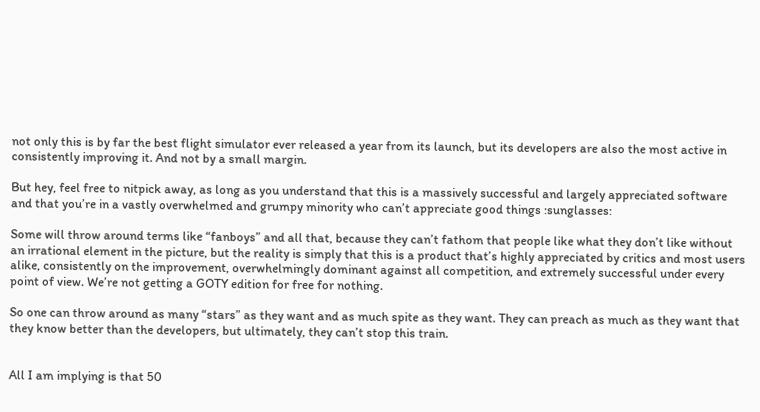not only this is by far the best flight simulator ever released a year from its launch, but its developers are also the most active in consistently improving it. And not by a small margin.

But hey, feel free to nitpick away, as long as you understand that this is a massively successful and largely appreciated software and that you’re in a vastly overwhelmed and grumpy minority who can’t appreciate good things :sunglasses:

Some will throw around terms like “fanboys” and all that, because they can’t fathom that people like what they don’t like without an irrational element in the picture, but the reality is simply that this is a product that’s highly appreciated by critics and most users alike, consistently on the improvement, overwhelmingly dominant against all competition, and extremely successful under every point of view. We’re not getting a GOTY edition for free for nothing.

So one can throw around as many “stars” as they want and as much spite as they want. They can preach as much as they want that they know better than the developers, but ultimately, they can’t stop this train.


All I am implying is that 50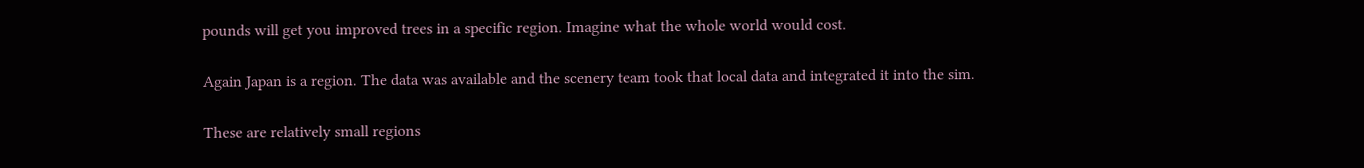pounds will get you improved trees in a specific region. Imagine what the whole world would cost.

Again Japan is a region. The data was available and the scenery team took that local data and integrated it into the sim.

These are relatively small regions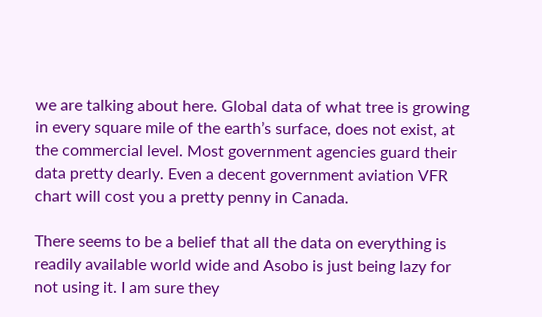we are talking about here. Global data of what tree is growing in every square mile of the earth’s surface, does not exist, at the commercial level. Most government agencies guard their data pretty dearly. Even a decent government aviation VFR chart will cost you a pretty penny in Canada.

There seems to be a belief that all the data on everything is readily available world wide and Asobo is just being lazy for not using it. I am sure they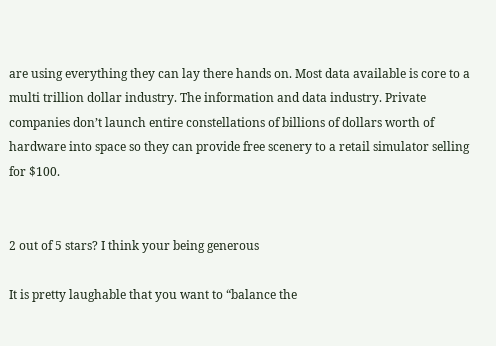are using everything they can lay there hands on. Most data available is core to a multi trillion dollar industry. The information and data industry. Private companies don’t launch entire constellations of billions of dollars worth of hardware into space so they can provide free scenery to a retail simulator selling for $100.


2 out of 5 stars? I think your being generous

It is pretty laughable that you want to “balance the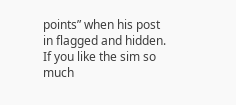points” when his post in flagged and hidden. If you like the sim so much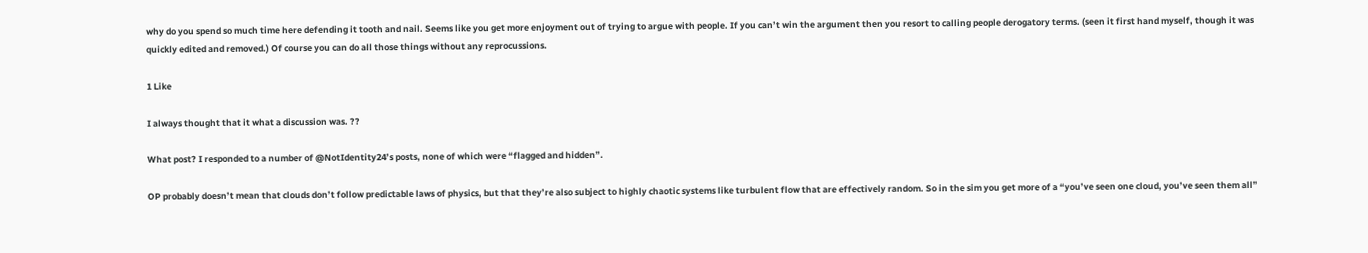why do you spend so much time here defending it tooth and nail. Seems like you get more enjoyment out of trying to argue with people. If you can’t win the argument then you resort to calling people derogatory terms. (seen it first hand myself, though it was quickly edited and removed.) Of course you can do all those things without any reprocussions.

1 Like

I always thought that it what a discussion was. ??

What post? I responded to a number of @NotIdentity24’s posts, none of which were “flagged and hidden”.

OP probably doesn’t mean that clouds don’t follow predictable laws of physics, but that they’re also subject to highly chaotic systems like turbulent flow that are effectively random. So in the sim you get more of a “you’ve seen one cloud, you’ve seen them all”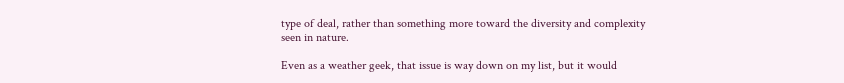type of deal, rather than something more toward the diversity and complexity seen in nature.

Even as a weather geek, that issue is way down on my list, but it would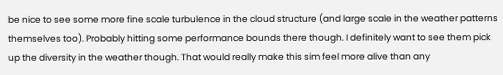be nice to see some more fine scale turbulence in the cloud structure (and large scale in the weather patterns themselves too). Probably hitting some performance bounds there though. I definitely want to see them pick up the diversity in the weather though. That would really make this sim feel more alive than any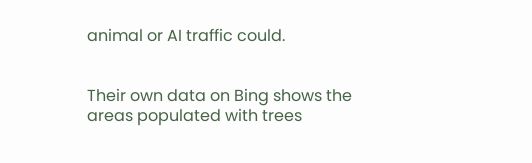animal or AI traffic could.


Their own data on Bing shows the areas populated with trees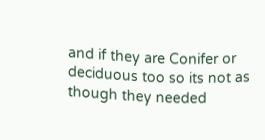and if they are Conifer or deciduous too so its not as though they needed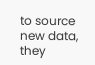to source new data, they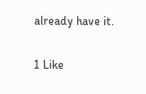already have it.

1 Like